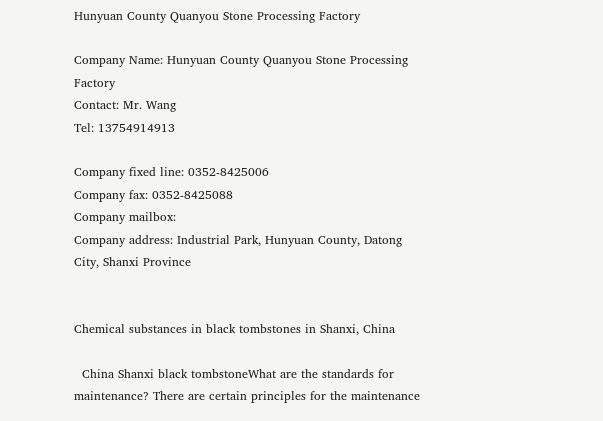Hunyuan County Quanyou Stone Processing Factory

Company Name: Hunyuan County Quanyou Stone Processing Factory
Contact: Mr. Wang
Tel: 13754914913

Company fixed line: 0352-8425006
Company fax: 0352-8425088
Company mailbox:
Company address: Industrial Park, Hunyuan County, Datong City, Shanxi Province


Chemical substances in black tombstones in Shanxi, China

  China Shanxi black tombstoneWhat are the standards for maintenance? There are certain principles for the maintenance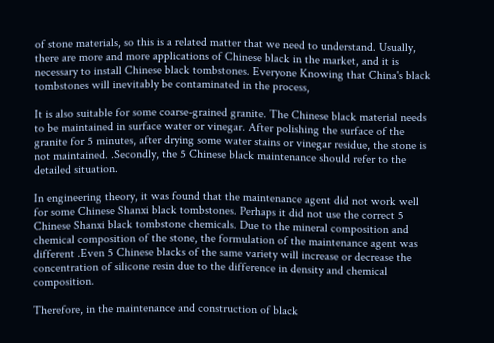of stone materials, so this is a related matter that we need to understand. Usually, there are more and more applications of Chinese black in the market, and it is necessary to install Chinese black tombstones. Everyone Knowing that China's black tombstones will inevitably be contaminated in the process,

It is also suitable for some coarse-grained granite. The Chinese black material needs to be maintained in surface water or vinegar. After polishing the surface of the granite for 5 minutes, after drying some water stains or vinegar residue, the stone is not maintained. .Secondly, the 5 Chinese black maintenance should refer to the detailed situation.

In engineering theory, it was found that the maintenance agent did not work well for some Chinese Shanxi black tombstones. Perhaps it did not use the correct 5 Chinese Shanxi black tombstone chemicals. Due to the mineral composition and chemical composition of the stone, the formulation of the maintenance agent was different .Even 5 Chinese blacks of the same variety will increase or decrease the concentration of silicone resin due to the difference in density and chemical composition.

Therefore, in the maintenance and construction of black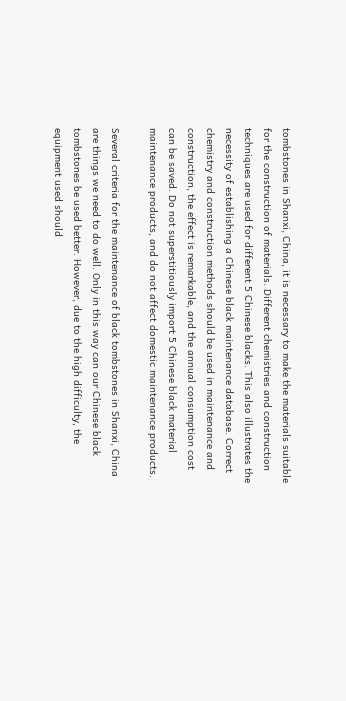tombstones in Shanxi, China, it is necessary to make the materials suitable for the construction of materials. Different chemistries and construction techniques are used for different 5 Chinese blacks. This also illustrates the necessity of establishing a Chinese black maintenance database. Correct chemistry and construction methods should be used in maintenance and construction, the effect is remarkable, and the annual consumption cost can be saved. Do not superstitiously import 5 Chinese black material maintenance products, and do not affect domestic maintenance products.

Several criteria for the maintenance of black tombstones in Shanxi, China are things we need to do well. Only in this way can our Chinese black tombstones be used better. However, due to the high difficulty, the equipment used should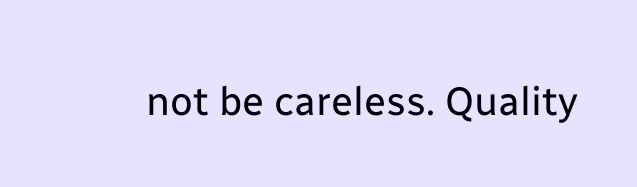not be careless. Quality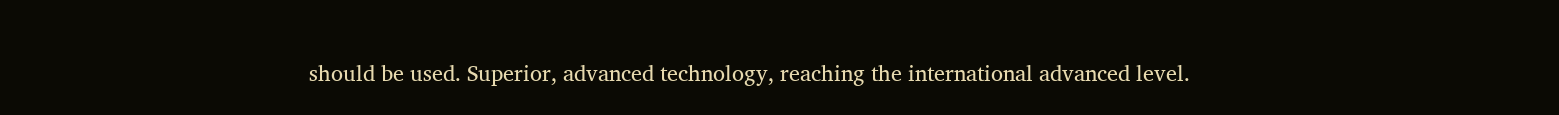should be used. Superior, advanced technology, reaching the international advanced level.